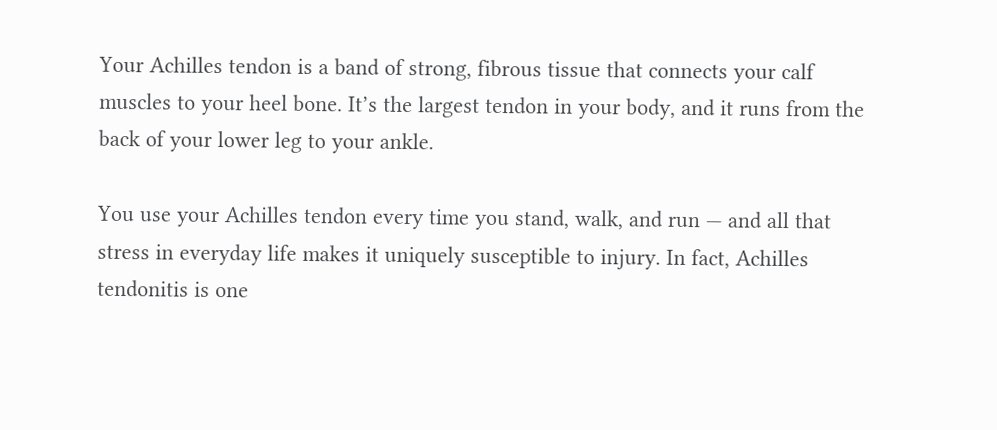Your Achilles tendon is a band of strong, fibrous tissue that connects your calf muscles to your heel bone. It’s the largest tendon in your body, and it runs from the back of your lower leg to your ankle.

You use your Achilles tendon every time you stand, walk, and run — and all that stress in everyday life makes it uniquely susceptible to injury. In fact, Achilles tendonitis is one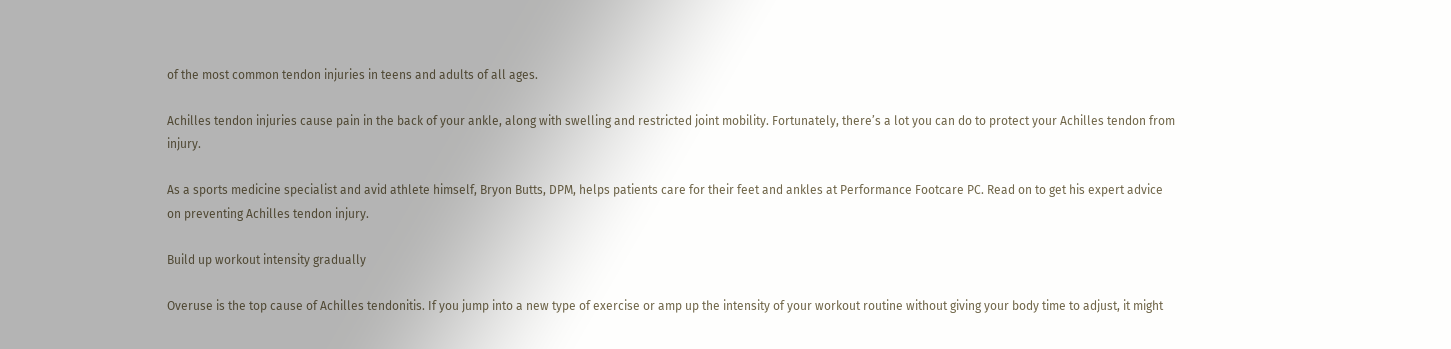of the most common tendon injuries in teens and adults of all ages.

Achilles tendon injuries cause pain in the back of your ankle, along with swelling and restricted joint mobility. Fortunately, there’s a lot you can do to protect your Achilles tendon from injury.

As a sports medicine specialist and avid athlete himself, Bryon Butts, DPM, helps patients care for their feet and ankles at Performance Footcare PC. Read on to get his expert advice on preventing Achilles tendon injury.

Build up workout intensity gradually

Overuse is the top cause of Achilles tendonitis. If you jump into a new type of exercise or amp up the intensity of your workout routine without giving your body time to adjust, it might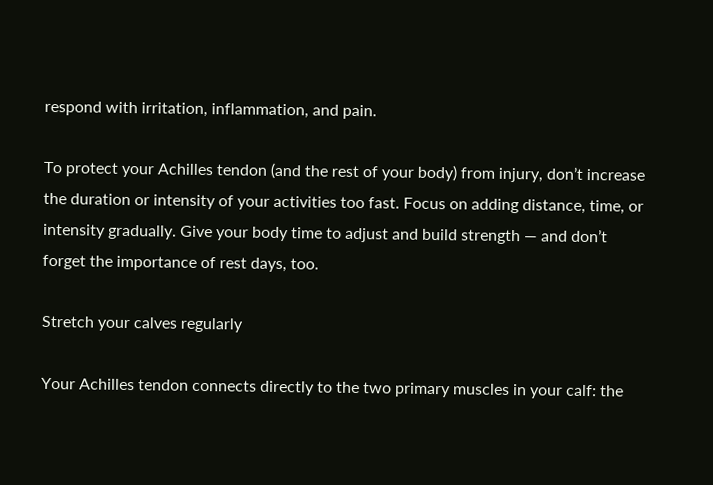respond with irritation, inflammation, and pain.

To protect your Achilles tendon (and the rest of your body) from injury, don’t increase the duration or intensity of your activities too fast. Focus on adding distance, time, or intensity gradually. Give your body time to adjust and build strength — and don’t forget the importance of rest days, too.

Stretch your calves regularly

Your Achilles tendon connects directly to the two primary muscles in your calf: the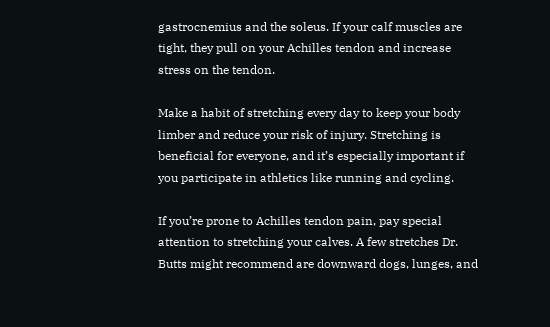gastrocnemius and the soleus. If your calf muscles are tight, they pull on your Achilles tendon and increase stress on the tendon.

Make a habit of stretching every day to keep your body limber and reduce your risk of injury. Stretching is beneficial for everyone, and it’s especially important if you participate in athletics like running and cycling.

If you’re prone to Achilles tendon pain, pay special attention to stretching your calves. A few stretches Dr. Butts might recommend are downward dogs, lunges, and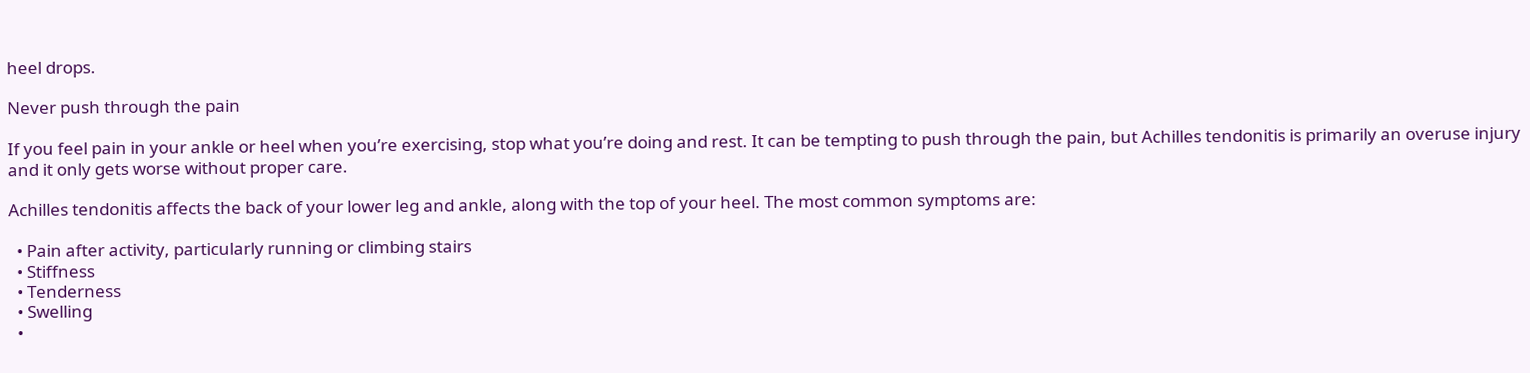heel drops.

Never push through the pain

If you feel pain in your ankle or heel when you’re exercising, stop what you’re doing and rest. It can be tempting to push through the pain, but Achilles tendonitis is primarily an overuse injury and it only gets worse without proper care.

Achilles tendonitis affects the back of your lower leg and ankle, along with the top of your heel. The most common symptoms are:

  • Pain after activity, particularly running or climbing stairs
  • Stiffness
  • Tenderness
  • Swelling
  •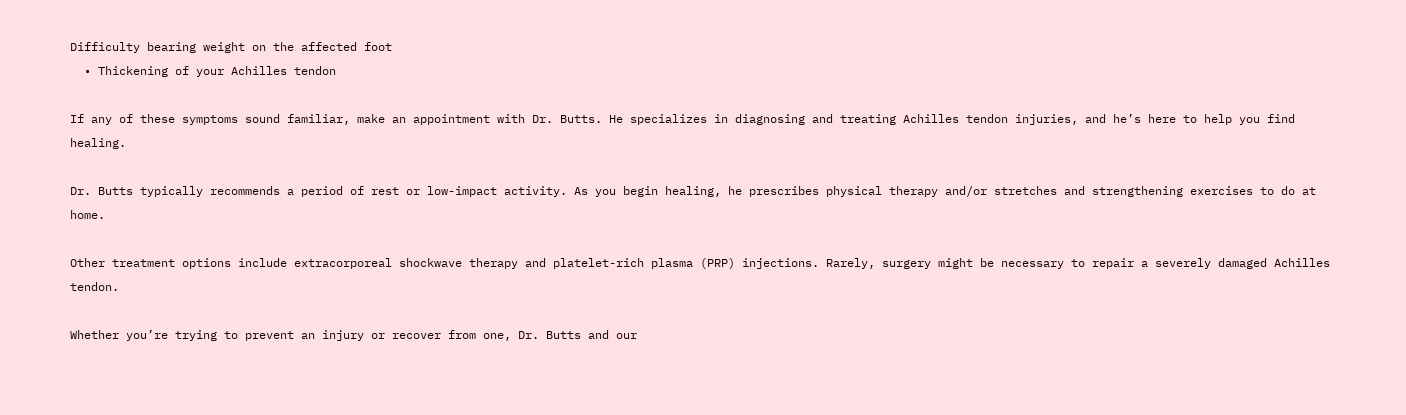Difficulty bearing weight on the affected foot
  • Thickening of your Achilles tendon

If any of these symptoms sound familiar, make an appointment with Dr. Butts. He specializes in diagnosing and treating Achilles tendon injuries, and he’s here to help you find healing.

Dr. Butts typically recommends a period of rest or low-impact activity. As you begin healing, he prescribes physical therapy and/or stretches and strengthening exercises to do at home.

Other treatment options include extracorporeal shockwave therapy and platelet-rich plasma (PRP) injections. Rarely, surgery might be necessary to repair a severely damaged Achilles tendon.

Whether you’re trying to prevent an injury or recover from one, Dr. Butts and our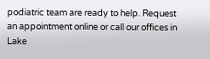podiatric team are ready to help. Request an appointment online or call our offices in Lake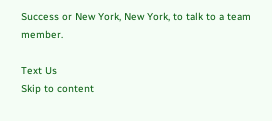Success or New York, New York, to talk to a team member.

Text Us
Skip to content